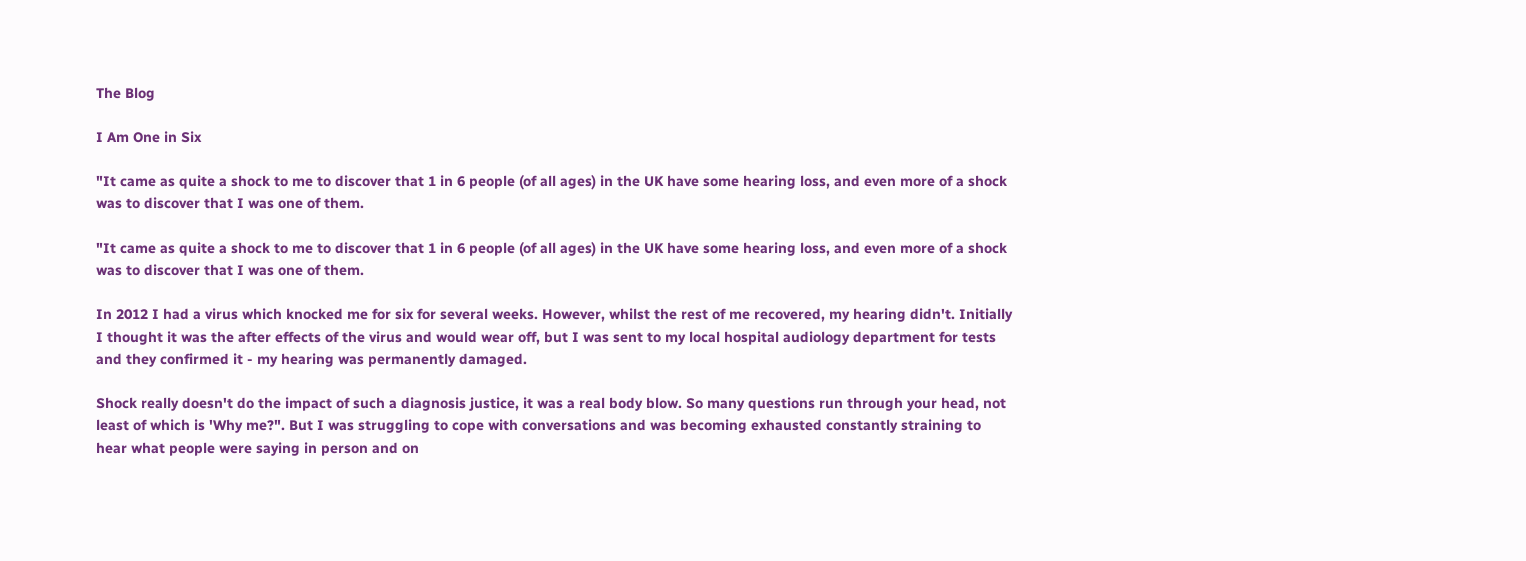The Blog

I Am One in Six

"It came as quite a shock to me to discover that 1 in 6 people (of all ages) in the UK have some hearing loss, and even more of a shock was to discover that I was one of them.

"It came as quite a shock to me to discover that 1 in 6 people (of all ages) in the UK have some hearing loss, and even more of a shock was to discover that I was one of them.

In 2012 I had a virus which knocked me for six for several weeks. However, whilst the rest of me recovered, my hearing didn't. Initially I thought it was the after effects of the virus and would wear off, but I was sent to my local hospital audiology department for tests and they confirmed it - my hearing was permanently damaged.

Shock really doesn't do the impact of such a diagnosis justice, it was a real body blow. So many questions run through your head, not least of which is 'Why me?". But I was struggling to cope with conversations and was becoming exhausted constantly straining to hear what people were saying in person and on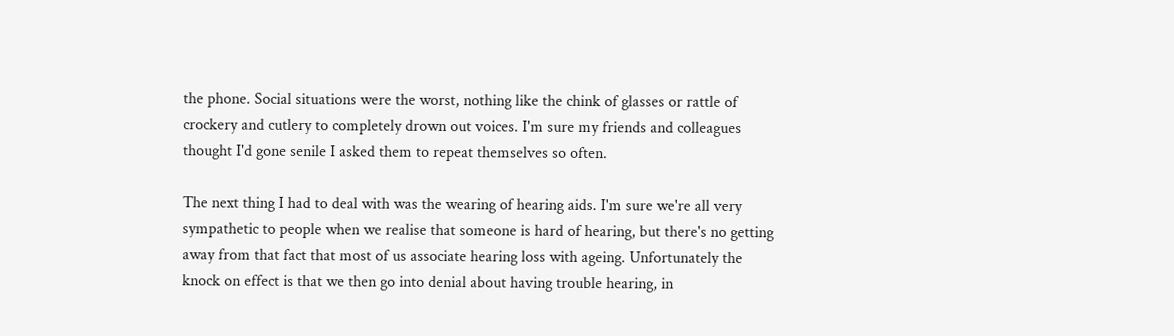the phone. Social situations were the worst, nothing like the chink of glasses or rattle of crockery and cutlery to completely drown out voices. I'm sure my friends and colleagues thought I'd gone senile I asked them to repeat themselves so often.

The next thing I had to deal with was the wearing of hearing aids. I'm sure we're all very sympathetic to people when we realise that someone is hard of hearing, but there's no getting away from that fact that most of us associate hearing loss with ageing. Unfortunately the knock on effect is that we then go into denial about having trouble hearing, in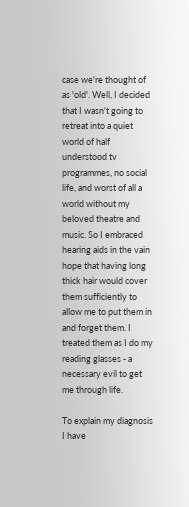case we're thought of as 'old'. Well, I decided that I wasn't going to retreat into a quiet world of half understood tv programmes, no social life, and worst of all a world without my beloved theatre and music. So I embraced hearing aids in the vain hope that having long thick hair would cover them sufficiently to allow me to put them in and forget them. I treated them as I do my reading glasses - a necessary evil to get me through life.

To explain my diagnosis I have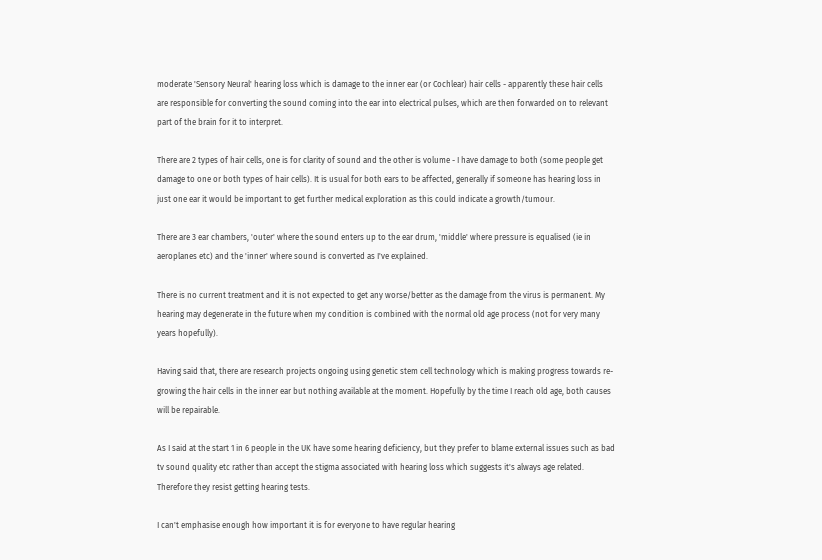moderate 'Sensory Neural' hearing loss which is damage to the inner ear (or Cochlear) hair cells - apparently these hair cells are responsible for converting the sound coming into the ear into electrical pulses, which are then forwarded on to relevant part of the brain for it to interpret.

There are 2 types of hair cells, one is for clarity of sound and the other is volume - I have damage to both (some people get damage to one or both types of hair cells). It is usual for both ears to be affected, generally if someone has hearing loss in just one ear it would be important to get further medical exploration as this could indicate a growth/tumour.

There are 3 ear chambers, 'outer' where the sound enters up to the ear drum, 'middle' where pressure is equalised (ie in aeroplanes etc) and the 'inner' where sound is converted as I've explained.

There is no current treatment and it is not expected to get any worse/better as the damage from the virus is permanent. My hearing may degenerate in the future when my condition is combined with the normal old age process (not for very many years hopefully).

Having said that, there are research projects ongoing using genetic stem cell technology which is making progress towards re-growing the hair cells in the inner ear but nothing available at the moment. Hopefully by the time I reach old age, both causes will be repairable.

As I said at the start 1 in 6 people in the UK have some hearing deficiency, but they prefer to blame external issues such as bad tv sound quality etc rather than accept the stigma associated with hearing loss which suggests it's always age related. Therefore they resist getting hearing tests.

I can't emphasise enough how important it is for everyone to have regular hearing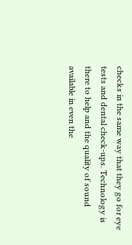checks in the same way that they go for eye tests and dental check-ups. Technology is there to help and the quality of sound available in even the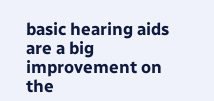basic hearing aids are a big improvement on the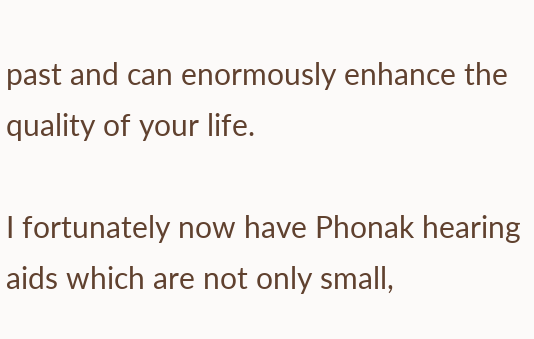past and can enormously enhance the quality of your life.

I fortunately now have Phonak hearing aids which are not only small,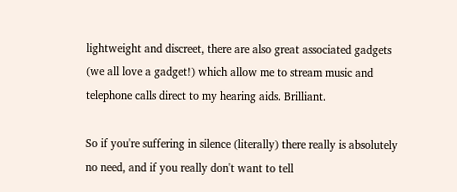lightweight and discreet, there are also great associated gadgets (we all love a gadget!) which allow me to stream music and telephone calls direct to my hearing aids. Brilliant.

So if you're suffering in silence (literally) there really is absolutely no need, and if you really don't want to tell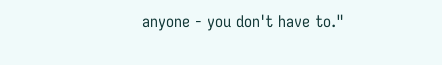anyone - you don't have to."